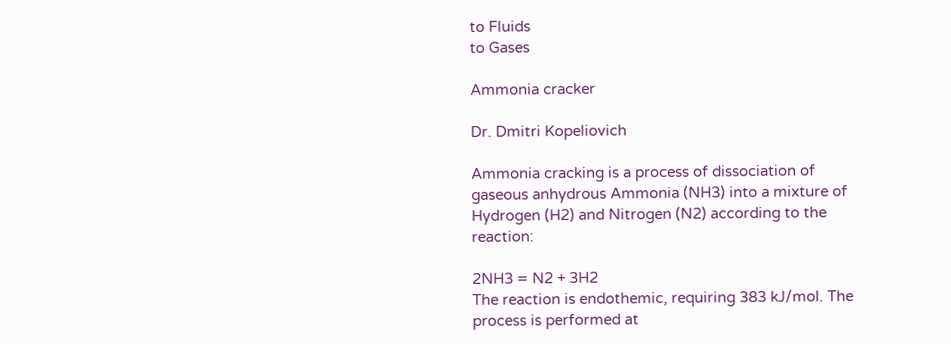to Fluids
to Gases

Ammonia cracker

Dr. Dmitri Kopeliovich

Ammonia cracking is a process of dissociation of gaseous anhydrous Ammonia (NH3) into a mixture of Hydrogen (H2) and Nitrogen (N2) according to the reaction:

2NH3 = N2 + 3H2
The reaction is endothemic, requiring 383 kJ/mol. The process is performed at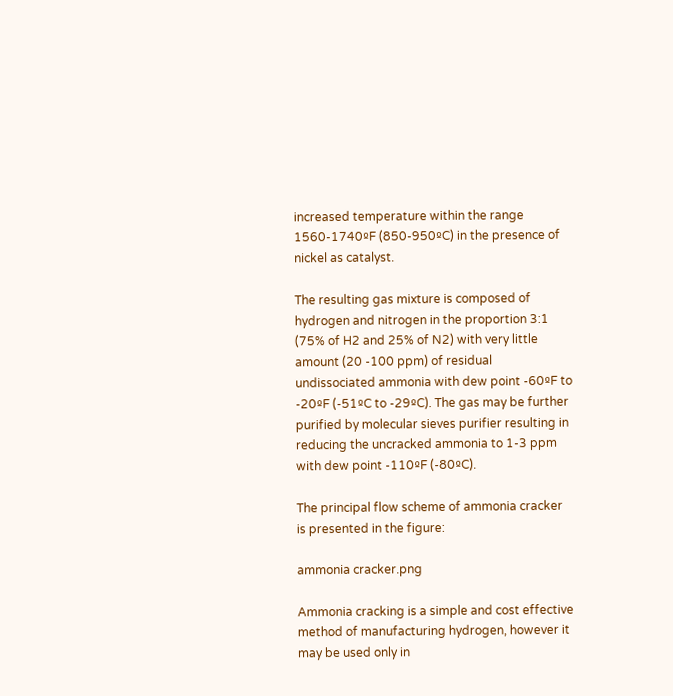increased temperature within the range 1560-1740ºF (850-950ºC) in the presence of nickel as catalyst.

The resulting gas mixture is composed of hydrogen and nitrogen in the proportion 3:1 (75% of H2 and 25% of N2) with very little amount (20 -100 ppm) of residual undissociated ammonia with dew point -60ºF to -20ºF (-51ºC to -29ºC). The gas may be further purified by molecular sieves purifier resulting in reducing the uncracked ammonia to 1-3 ppm with dew point -110ºF (-80ºC).

The principal flow scheme of ammonia cracker is presented in the figure:

ammonia cracker.png

Ammonia cracking is a simple and cost effective method of manufacturing hydrogen, however it may be used only in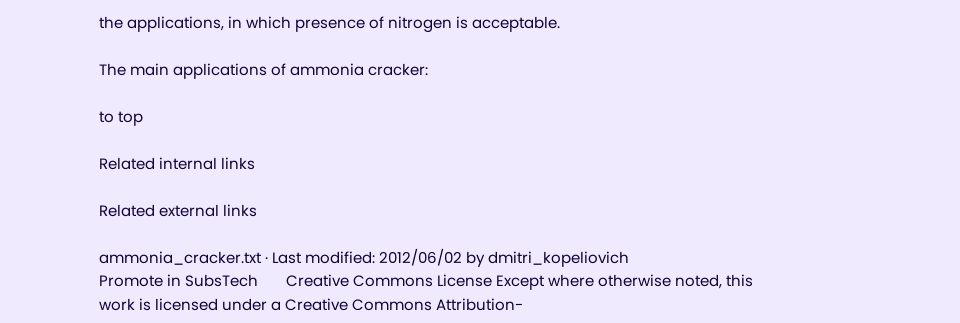the applications, in which presence of nitrogen is acceptable.

The main applications of ammonia cracker:

to top

Related internal links

Related external links

ammonia_cracker.txt · Last modified: 2012/06/02 by dmitri_kopeliovich
Promote in SubsTech       Creative Commons License Except where otherwise noted, this work is licensed under a Creative Commons Attribution-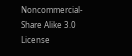Noncommercial-Share Alike 3.0 License